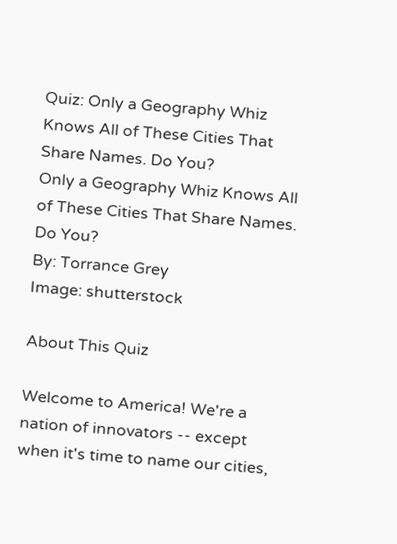Quiz: Only a Geography Whiz Knows All of These Cities That Share Names. Do You?
Only a Geography Whiz Knows All of These Cities That Share Names. Do You?
By: Torrance Grey
Image: shutterstock

About This Quiz

Welcome to America! We're a nation of innovators -- except when it's time to name our cities,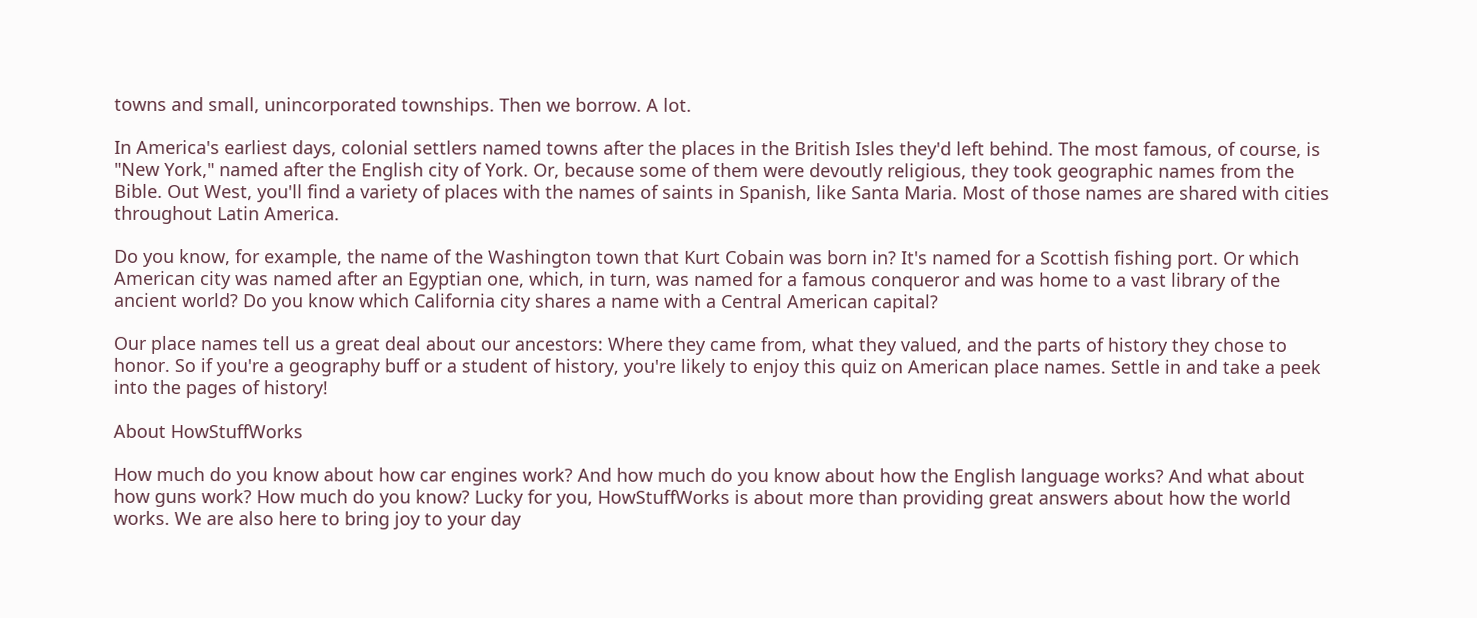towns and small, unincorporated townships. Then we borrow. A lot.

In America's earliest days, colonial settlers named towns after the places in the British Isles they'd left behind. The most famous, of course, is "New York," named after the English city of York. Or, because some of them were devoutly religious, they took geographic names from the Bible. Out West, you'll find a variety of places with the names of saints in Spanish, like Santa Maria. Most of those names are shared with cities throughout Latin America.

Do you know, for example, the name of the Washington town that Kurt Cobain was born in? It's named for a Scottish fishing port. Or which American city was named after an Egyptian one, which, in turn, was named for a famous conqueror and was home to a vast library of the ancient world? Do you know which California city shares a name with a Central American capital?

Our place names tell us a great deal about our ancestors: Where they came from, what they valued, and the parts of history they chose to honor. So if you're a geography buff or a student of history, you're likely to enjoy this quiz on American place names. Settle in and take a peek into the pages of history!

About HowStuffWorks

How much do you know about how car engines work? And how much do you know about how the English language works? And what about how guns work? How much do you know? Lucky for you, HowStuffWorks is about more than providing great answers about how the world works. We are also here to bring joy to your day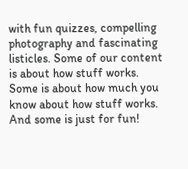with fun quizzes, compelling photography and fascinating listicles. Some of our content is about how stuff works. Some is about how much you know about how stuff works. And some is just for fun!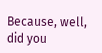Because, well, did you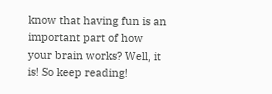know that having fun is an important part of how your brain works? Well, it is! So keep reading!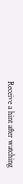Receive a hint after watching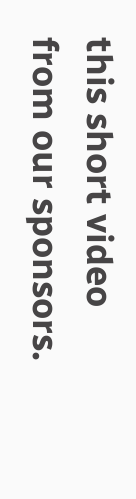this short video from our sponsors.